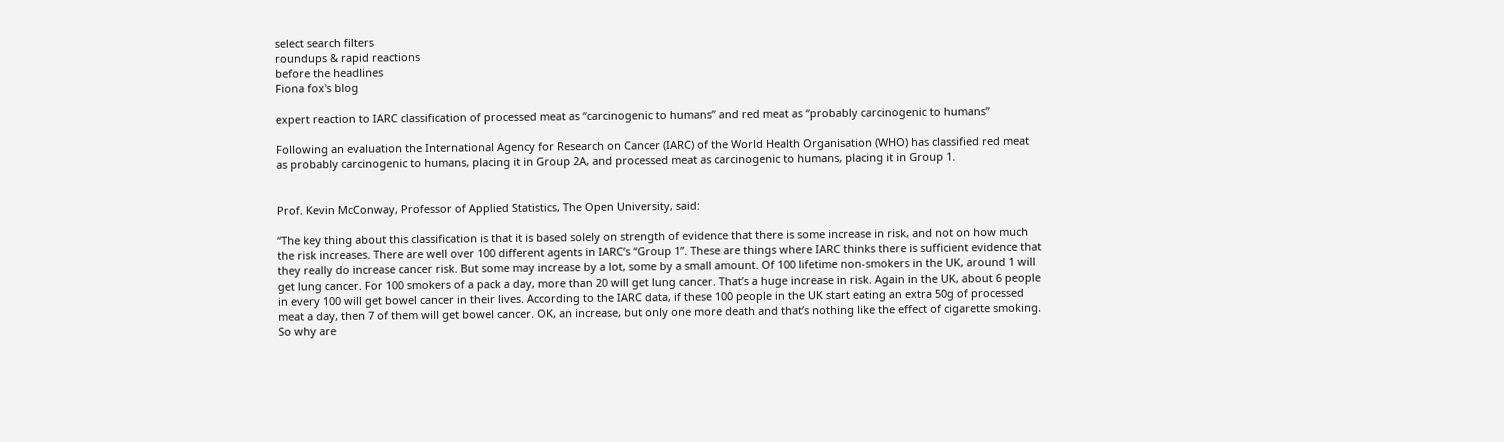select search filters
roundups & rapid reactions
before the headlines
Fiona fox's blog

expert reaction to IARC classification of processed meat as “carcinogenic to humans” and red meat as “probably carcinogenic to humans”

Following an evaluation the International Agency for Research on Cancer (IARC) of the World Health Organisation (WHO) has classified red meat as probably carcinogenic to humans, placing it in Group 2A, and processed meat as carcinogenic to humans, placing it in Group 1.


Prof. Kevin McConway, Professor of Applied Statistics, The Open University, said:

“The key thing about this classification is that it is based solely on strength of evidence that there is some increase in risk, and not on how much the risk increases. There are well over 100 different agents in IARC’s “Group 1”. These are things where IARC thinks there is sufficient evidence that they really do increase cancer risk. But some may increase by a lot, some by a small amount. Of 100 lifetime non-smokers in the UK, around 1 will get lung cancer. For 100 smokers of a pack a day, more than 20 will get lung cancer. That’s a huge increase in risk. Again in the UK, about 6 people in every 100 will get bowel cancer in their lives. According to the IARC data, if these 100 people in the UK start eating an extra 50g of processed meat a day, then 7 of them will get bowel cancer. OK, an increase, but only one more death and that’s nothing like the effect of cigarette smoking. So why are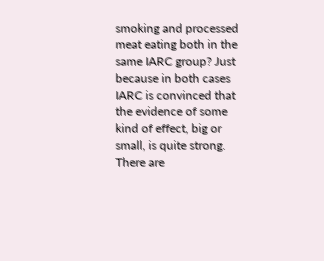smoking and processed meat eating both in the same IARC group? Just because in both cases IARC is convinced that the evidence of some kind of effect, big or small, is quite strong. There are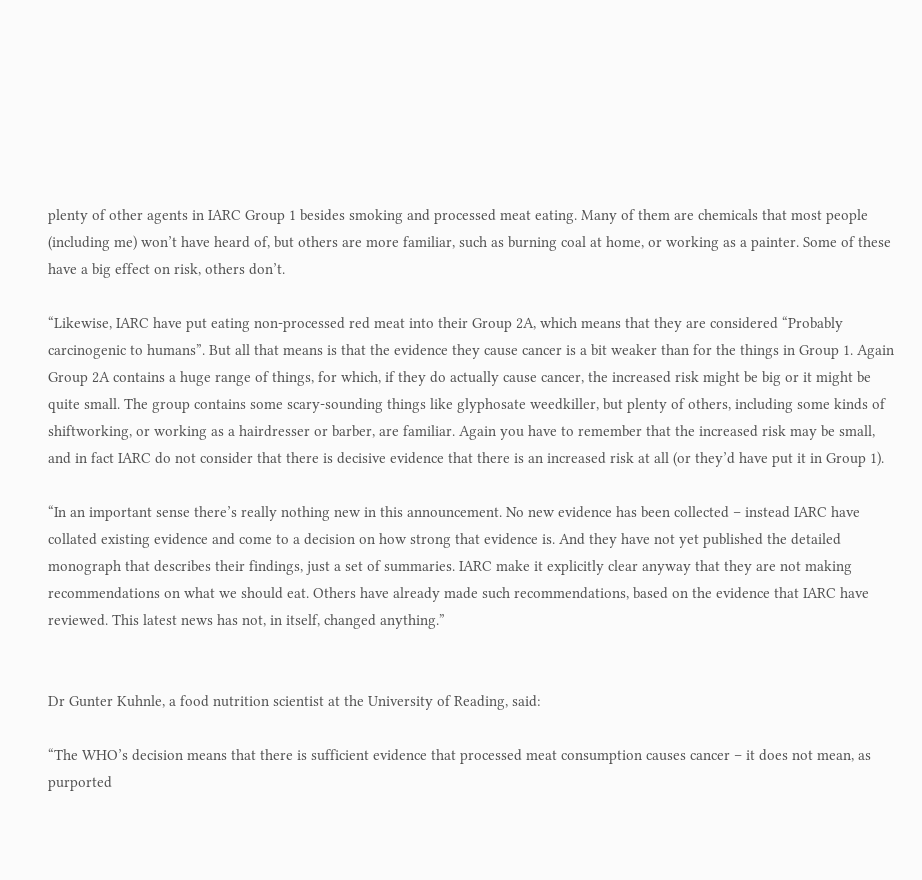plenty of other agents in IARC Group 1 besides smoking and processed meat eating. Many of them are chemicals that most people (including me) won’t have heard of, but others are more familiar, such as burning coal at home, or working as a painter. Some of these have a big effect on risk, others don’t.

“Likewise, IARC have put eating non-processed red meat into their Group 2A, which means that they are considered “Probably carcinogenic to humans”. But all that means is that the evidence they cause cancer is a bit weaker than for the things in Group 1. Again Group 2A contains a huge range of things, for which, if they do actually cause cancer, the increased risk might be big or it might be quite small. The group contains some scary-sounding things like glyphosate weedkiller, but plenty of others, including some kinds of shiftworking, or working as a hairdresser or barber, are familiar. Again you have to remember that the increased risk may be small, and in fact IARC do not consider that there is decisive evidence that there is an increased risk at all (or they’d have put it in Group 1).

“In an important sense there’s really nothing new in this announcement. No new evidence has been collected – instead IARC have collated existing evidence and come to a decision on how strong that evidence is. And they have not yet published the detailed monograph that describes their findings, just a set of summaries. IARC make it explicitly clear anyway that they are not making recommendations on what we should eat. Others have already made such recommendations, based on the evidence that IARC have reviewed. This latest news has not, in itself, changed anything.”


Dr Gunter Kuhnle, a food nutrition scientist at the University of Reading, said:

“The WHO’s decision means that there is sufficient evidence that processed meat consumption causes cancer – it does not mean, as purported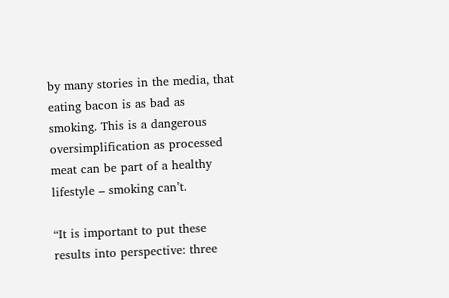by many stories in the media, that eating bacon is as bad as smoking. This is a dangerous oversimplification as processed meat can be part of a healthy lifestyle – smoking can’t.

“It is important to put these results into perspective: three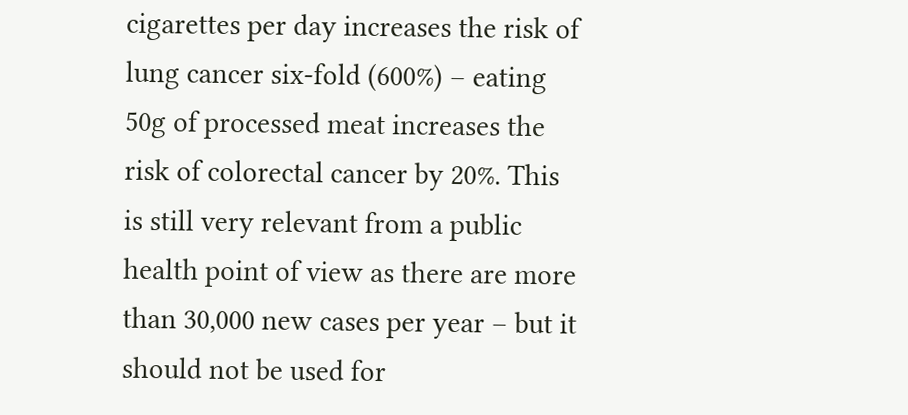cigarettes per day increases the risk of lung cancer six-fold (600%) – eating 50g of processed meat increases the risk of colorectal cancer by 20%. This is still very relevant from a public health point of view as there are more than 30,000 new cases per year – but it should not be used for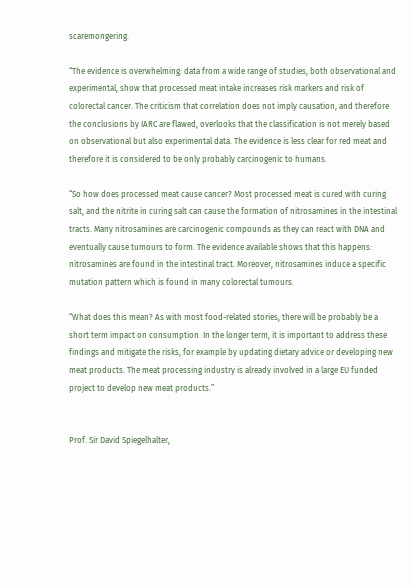scaremongering.

“The evidence is overwhelming: data from a wide range of studies, both observational and experimental, show that processed meat intake increases risk markers and risk of colorectal cancer. The criticism that correlation does not imply causation, and therefore the conclusions by IARC are flawed, overlooks that the classification is not merely based on observational but also experimental data. The evidence is less clear for red meat and therefore it is considered to be only probably carcinogenic to humans.

“So how does processed meat cause cancer? Most processed meat is cured with curing salt, and the nitrite in curing salt can cause the formation of nitrosamines in the intestinal tracts. Many nitrosamines are carcinogenic compounds as they can react with DNA and eventually cause tumours to form. The evidence available shows that this happens: nitrosamines are found in the intestinal tract. Moreover, nitrosamines induce a specific mutation pattern which is found in many colorectal tumours.

“What does this mean? As with most food-related stories, there will be probably be a short term impact on consumption. In the longer term, it is important to address these findings and mitigate the risks, for example by updating dietary advice or developing new meat products. The meat processing industry is already involved in a large EU funded project to develop new meat products.”


Prof. Sir David Spiegelhalter,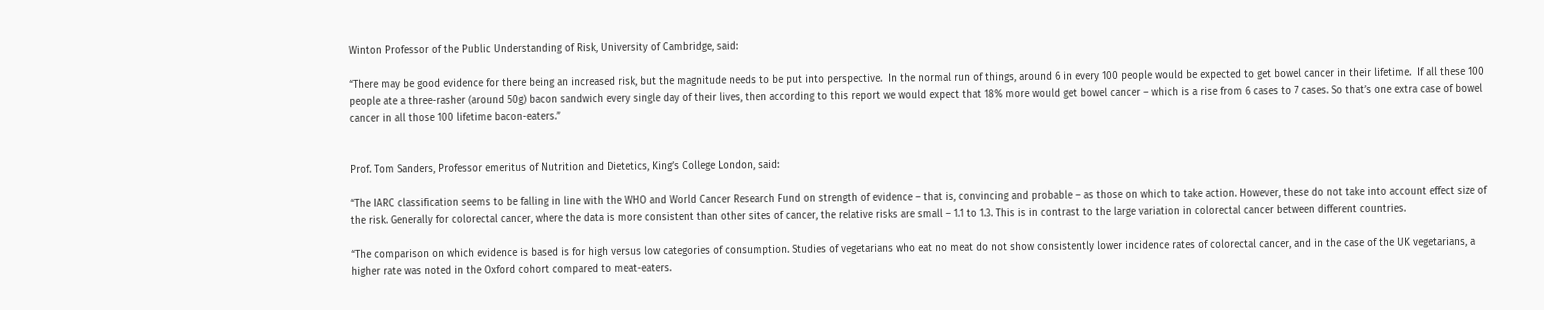Winton Professor of the Public Understanding of Risk, University of Cambridge, said:

“There may be good evidence for there being an increased risk, but the magnitude needs to be put into perspective.  In the normal run of things, around 6 in every 100 people would be expected to get bowel cancer in their lifetime.  If all these 100 people ate a three-rasher (around 50g) bacon sandwich every single day of their lives, then according to this report we would expect that 18% more would get bowel cancer – which is a rise from 6 cases to 7 cases. So that’s one extra case of bowel cancer in all those 100 lifetime bacon-eaters.”


Prof. Tom Sanders, Professor emeritus of Nutrition and Dietetics, King’s College London, said:

“The IARC classification seems to be falling in line with the WHO and World Cancer Research Fund on strength of evidence – that is, convincing and probable – as those on which to take action. However, these do not take into account effect size of the risk. Generally for colorectal cancer, where the data is more consistent than other sites of cancer, the relative risks are small – 1.1 to 1.3. This is in contrast to the large variation in colorectal cancer between different countries.

“The comparison on which evidence is based is for high versus low categories of consumption. Studies of vegetarians who eat no meat do not show consistently lower incidence rates of colorectal cancer, and in the case of the UK vegetarians, a higher rate was noted in the Oxford cohort compared to meat-eaters.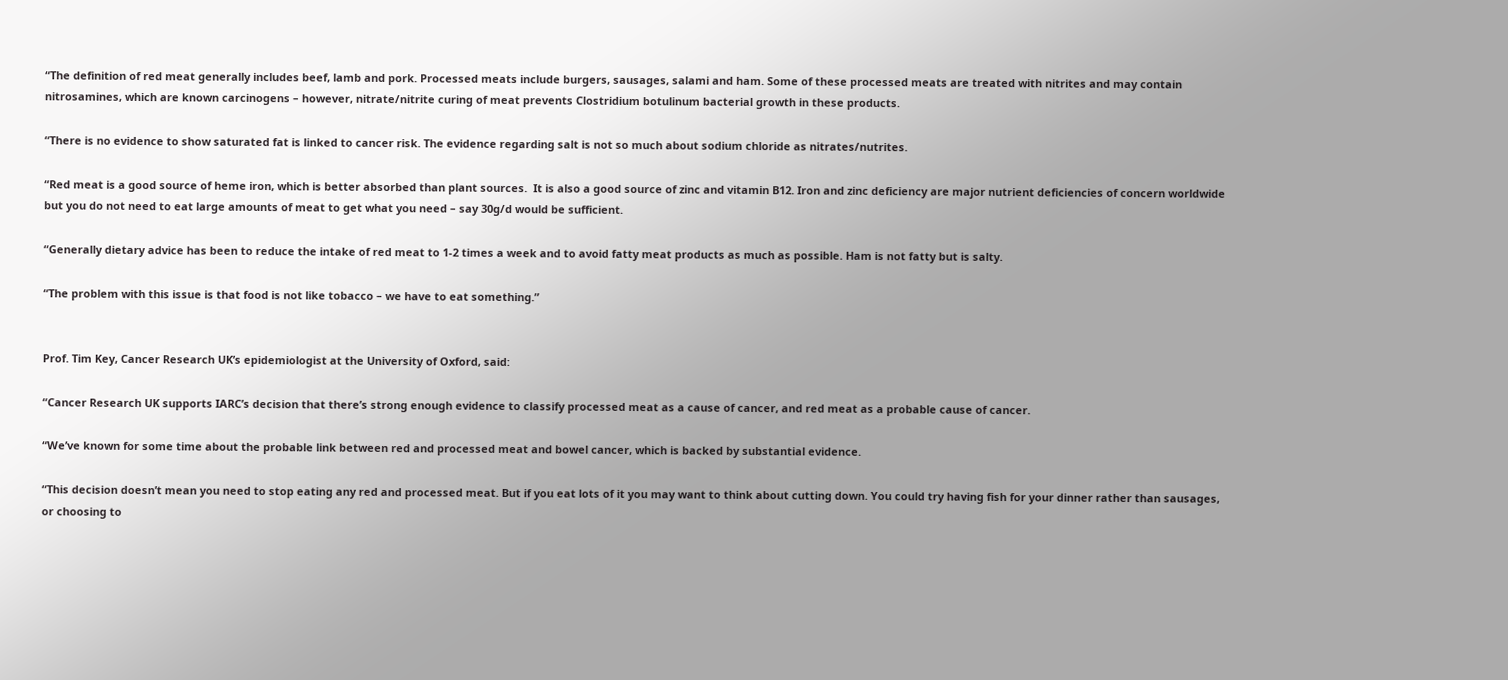“The definition of red meat generally includes beef, lamb and pork. Processed meats include burgers, sausages, salami and ham. Some of these processed meats are treated with nitrites and may contain nitrosamines, which are known carcinogens – however, nitrate/nitrite curing of meat prevents Clostridium botulinum bacterial growth in these products.

“There is no evidence to show saturated fat is linked to cancer risk. The evidence regarding salt is not so much about sodium chloride as nitrates/nutrites.

“Red meat is a good source of heme iron, which is better absorbed than plant sources.  It is also a good source of zinc and vitamin B12. Iron and zinc deficiency are major nutrient deficiencies of concern worldwide but you do not need to eat large amounts of meat to get what you need – say 30g/d would be sufficient.

“Generally dietary advice has been to reduce the intake of red meat to 1-2 times a week and to avoid fatty meat products as much as possible. Ham is not fatty but is salty.

“The problem with this issue is that food is not like tobacco – we have to eat something.”


Prof. Tim Key, Cancer Research UK’s epidemiologist at the University of Oxford, said:

“Cancer Research UK supports IARC’s decision that there’s strong enough evidence to classify processed meat as a cause of cancer, and red meat as a probable cause of cancer.

“We’ve known for some time about the probable link between red and processed meat and bowel cancer, which is backed by substantial evidence.

“This decision doesn’t mean you need to stop eating any red and processed meat. But if you eat lots of it you may want to think about cutting down. You could try having fish for your dinner rather than sausages, or choosing to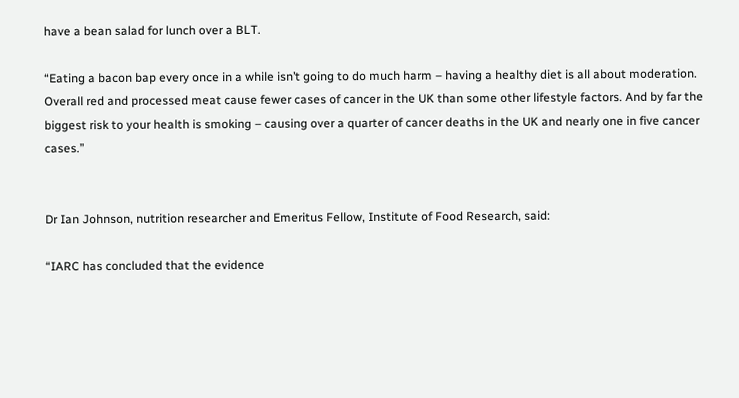have a bean salad for lunch over a BLT.

“Eating a bacon bap every once in a while isn’t going to do much harm – having a healthy diet is all about moderation. Overall red and processed meat cause fewer cases of cancer in the UK than some other lifestyle factors. And by far the biggest risk to your health is smoking – causing over a quarter of cancer deaths in the UK and nearly one in five cancer cases.”


Dr Ian Johnson, nutrition researcher and Emeritus Fellow, Institute of Food Research, said:

“IARC has concluded that the evidence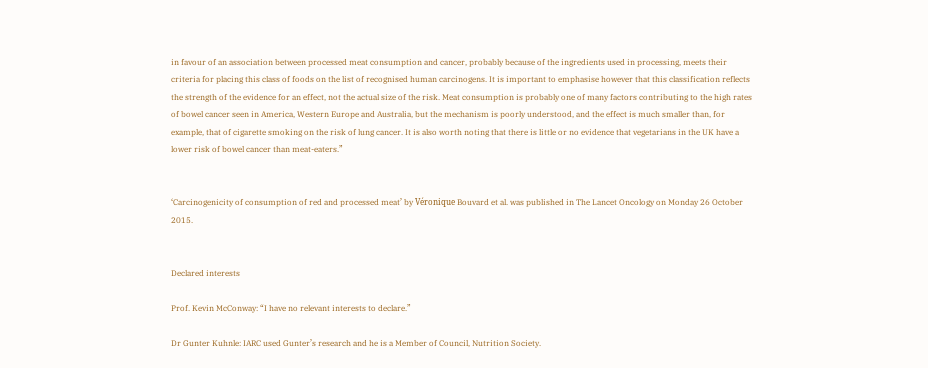in favour of an association between processed meat consumption and cancer, probably because of the ingredients used in processing, meets their criteria for placing this class of foods on the list of recognised human carcinogens. It is important to emphasise however that this classification reflects the strength of the evidence for an effect, not the actual size of the risk. Meat consumption is probably one of many factors contributing to the high rates of bowel cancer seen in America, Western Europe and Australia, but the mechanism is poorly understood, and the effect is much smaller than, for example, that of cigarette smoking on the risk of lung cancer. It is also worth noting that there is little or no evidence that vegetarians in the UK have a lower risk of bowel cancer than meat-eaters.”


‘Carcinogenicity of consumption of red and processed meat’ by Véronique Bouvard et al. was published in The Lancet Oncology on Monday 26 October 2015.


Declared interests

Prof. Kevin McConway: “I have no relevant interests to declare.”

Dr Gunter Kuhnle: IARC used Gunter’s research and he is a Member of Council, Nutrition Society.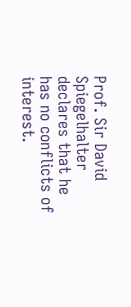Prof. Sir David Spiegelhalter declares that he has no conflicts of interest.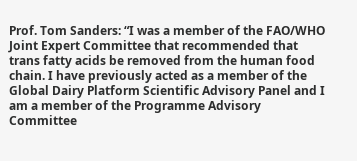Prof. Tom Sanders: “I was a member of the FAO/WHO Joint Expert Committee that recommended that trans fatty acids be removed from the human food chain. I have previously acted as a member of the Global Dairy Platform Scientific Advisory Panel and I am a member of the Programme Advisory Committee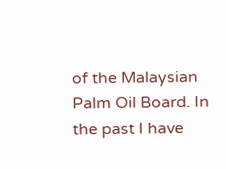of the Malaysian Palm Oil Board. In the past I have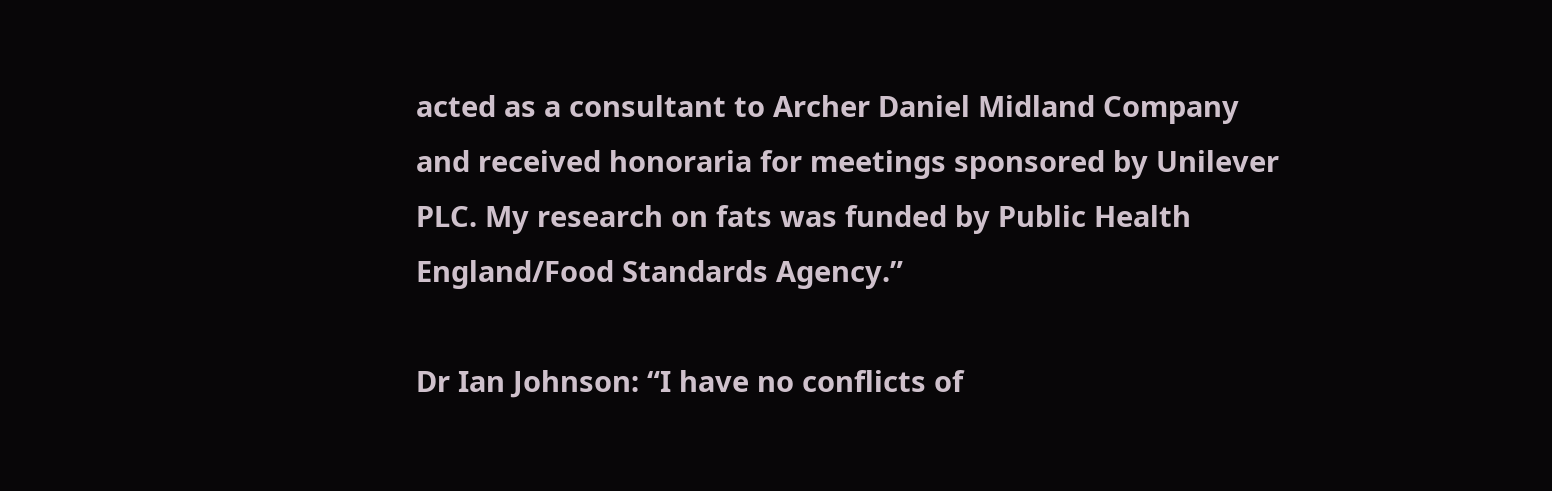acted as a consultant to Archer Daniel Midland Company and received honoraria for meetings sponsored by Unilever PLC. My research on fats was funded by Public Health England/Food Standards Agency.”

Dr Ian Johnson: “I have no conflicts of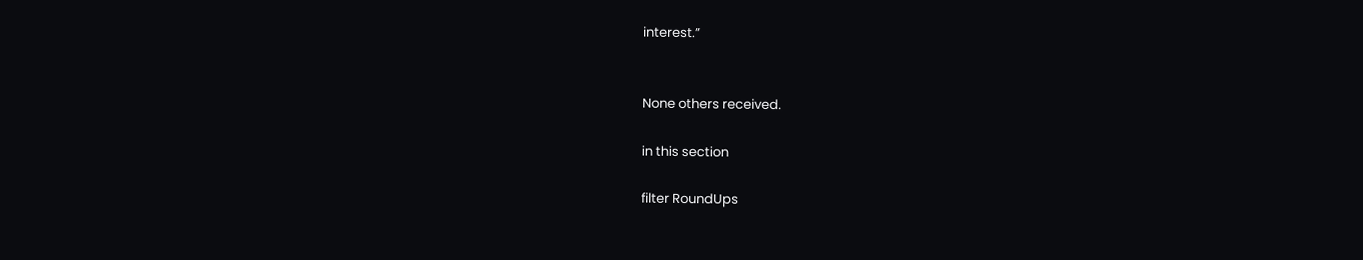interest.”


None others received.

in this section

filter RoundUps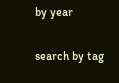by year

search by tag